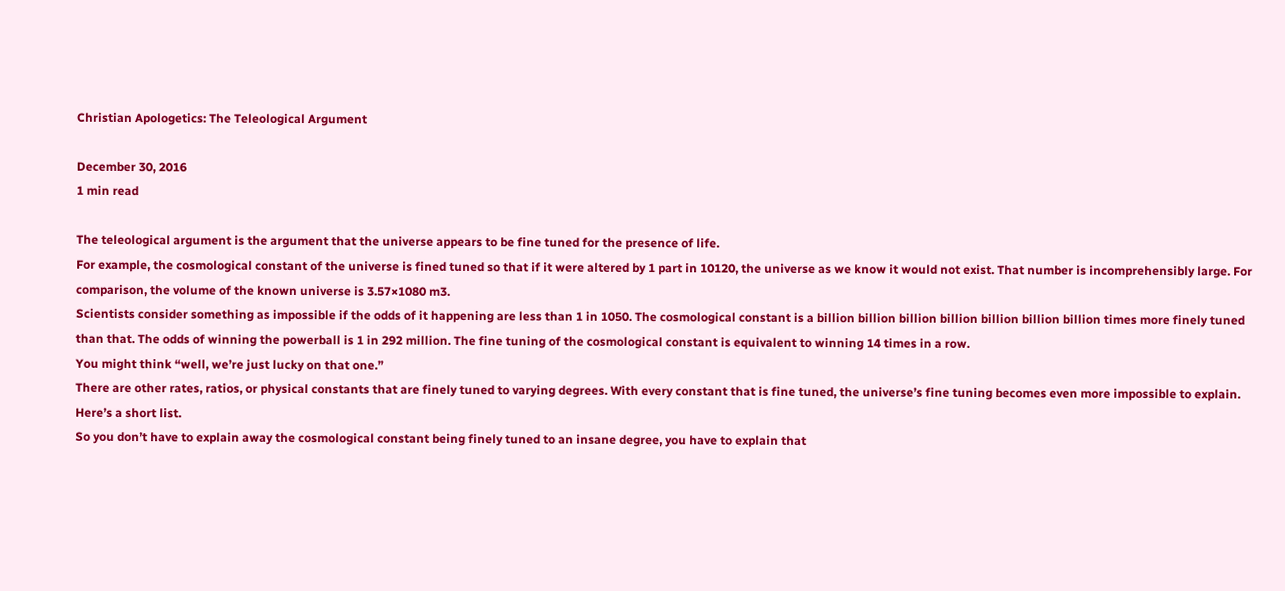Christian Apologetics: The Teleological Argument

December 30, 2016
1 min read

The teleological argument is the argument that the universe appears to be fine tuned for the presence of life.
For example, the cosmological constant of the universe is fined tuned so that if it were altered by 1 part in 10120, the universe as we know it would not exist. That number is incomprehensibly large. For comparison, the volume of the known universe is 3.57×1080 m3.
Scientists consider something as impossible if the odds of it happening are less than 1 in 1050. The cosmological constant is a billion billion billion billion billion billion billion times more finely tuned than that. The odds of winning the powerball is 1 in 292 million. The fine tuning of the cosmological constant is equivalent to winning 14 times in a row.
You might think “well, we’re just lucky on that one.”
There are other rates, ratios, or physical constants that are finely tuned to varying degrees. With every constant that is fine tuned, the universe’s fine tuning becomes even more impossible to explain.
Here’s a short list.
So you don’t have to explain away the cosmological constant being finely tuned to an insane degree, you have to explain that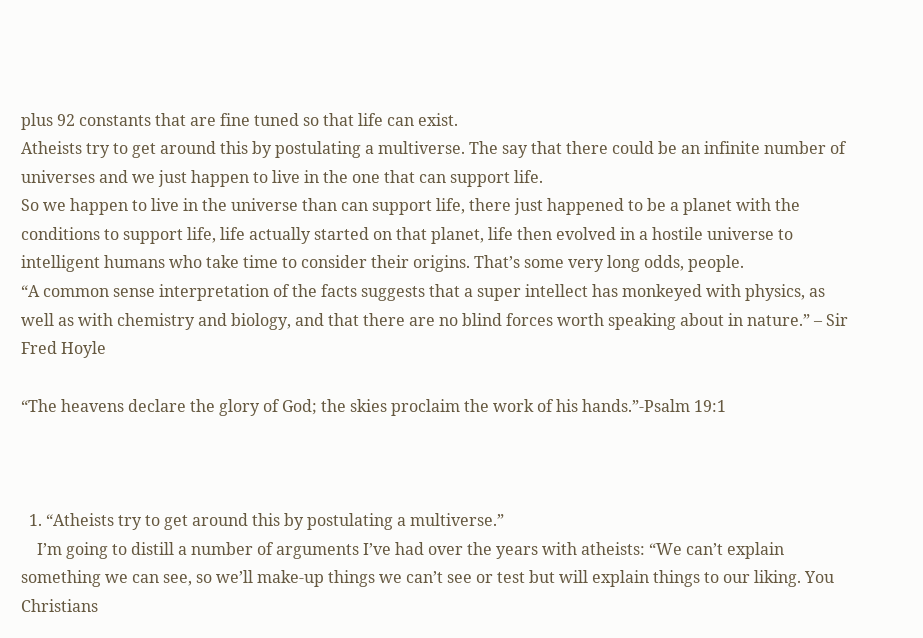plus 92 constants that are fine tuned so that life can exist.
Atheists try to get around this by postulating a multiverse. The say that there could be an infinite number of universes and we just happen to live in the one that can support life.
So we happen to live in the universe than can support life, there just happened to be a planet with the conditions to support life, life actually started on that planet, life then evolved in a hostile universe to intelligent humans who take time to consider their origins. That’s some very long odds, people.
“A common sense interpretation of the facts suggests that a super intellect has monkeyed with physics, as well as with chemistry and biology, and that there are no blind forces worth speaking about in nature.” – Sir Fred Hoyle

“The heavens declare the glory of God; the skies proclaim the work of his hands.”-Psalm 19:1



  1. “Atheists try to get around this by postulating a multiverse.”
    I’m going to distill a number of arguments I’ve had over the years with atheists: “We can’t explain something we can see, so we’ll make-up things we can’t see or test but will explain things to our liking. You Christians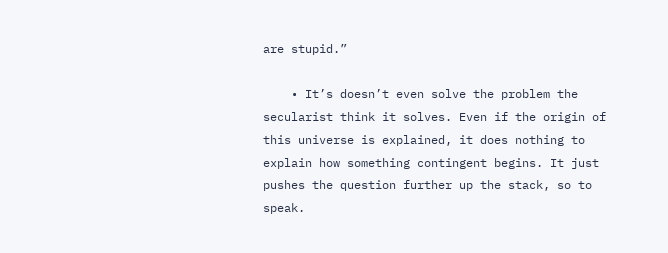are stupid.”

    • It’s doesn’t even solve the problem the secularist think it solves. Even if the origin of this universe is explained, it does nothing to explain how something contingent begins. It just pushes the question further up the stack, so to speak.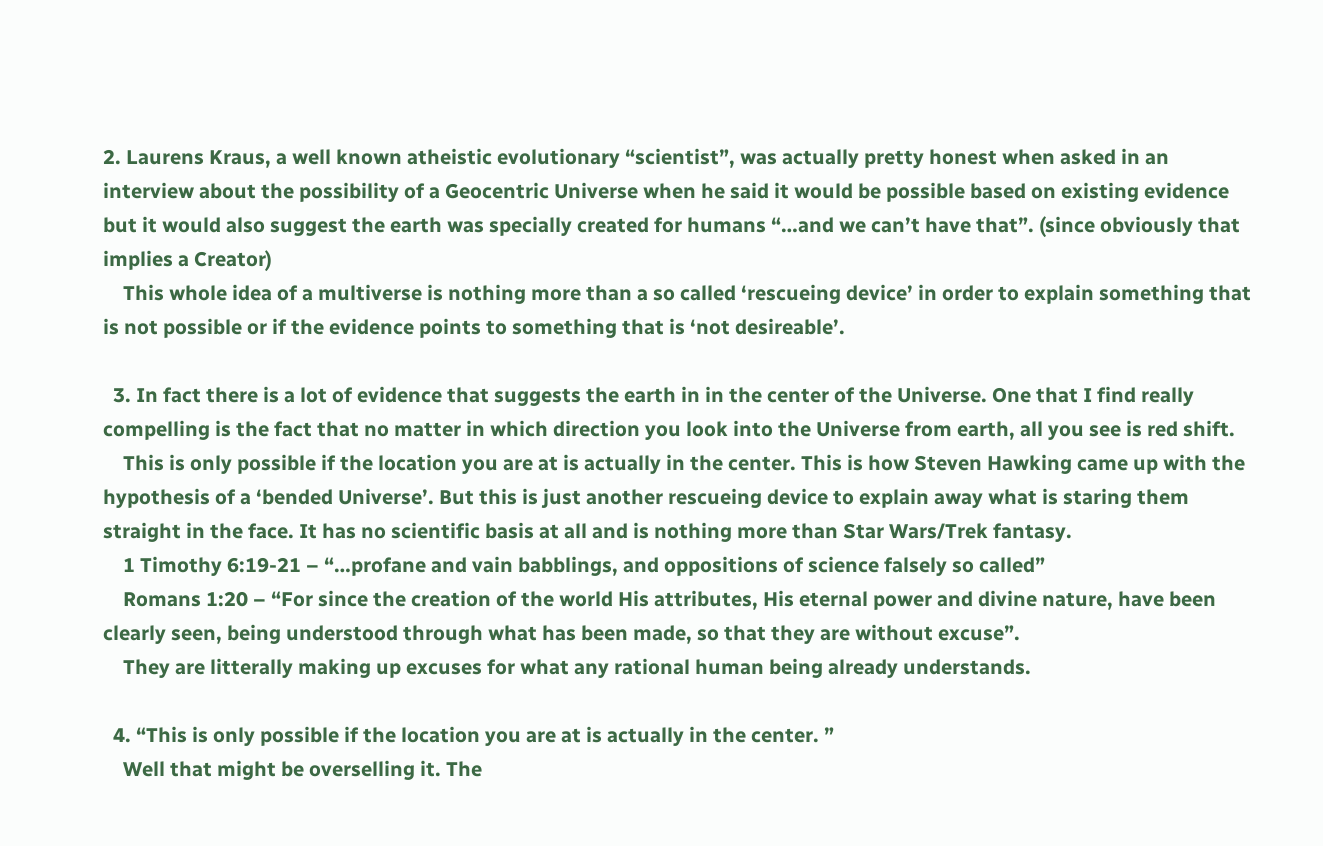2. Laurens Kraus, a well known atheistic evolutionary “scientist”, was actually pretty honest when asked in an interview about the possibility of a Geocentric Universe when he said it would be possible based on existing evidence but it would also suggest the earth was specially created for humans “…and we can’t have that”. (since obviously that implies a Creator)
    This whole idea of a multiverse is nothing more than a so called ‘rescueing device’ in order to explain something that is not possible or if the evidence points to something that is ‘not desireable’.

  3. In fact there is a lot of evidence that suggests the earth in in the center of the Universe. One that I find really compelling is the fact that no matter in which direction you look into the Universe from earth, all you see is red shift.
    This is only possible if the location you are at is actually in the center. This is how Steven Hawking came up with the hypothesis of a ‘bended Universe’. But this is just another rescueing device to explain away what is staring them straight in the face. It has no scientific basis at all and is nothing more than Star Wars/Trek fantasy.
    1 Timothy 6:19-21 – “…profane and vain babblings, and oppositions of science falsely so called”
    Romans 1:20 – “For since the creation of the world His attributes, His eternal power and divine nature, have been clearly seen, being understood through what has been made, so that they are without excuse”.
    They are litterally making up excuses for what any rational human being already understands.

  4. “This is only possible if the location you are at is actually in the center. ”
    Well that might be overselling it. The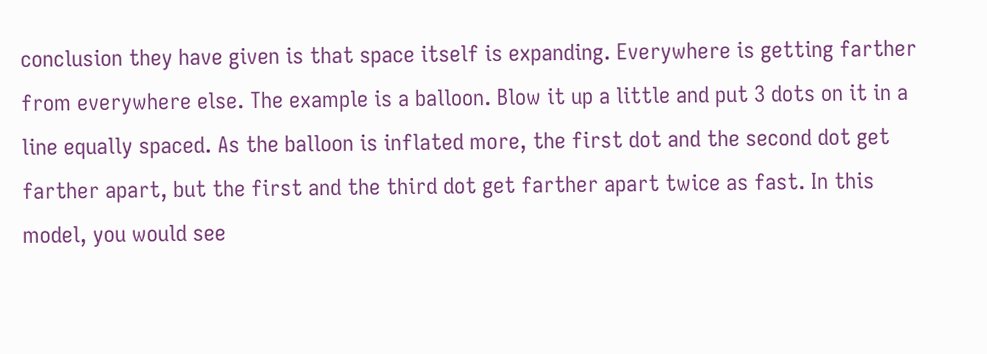conclusion they have given is that space itself is expanding. Everywhere is getting farther from everywhere else. The example is a balloon. Blow it up a little and put 3 dots on it in a line equally spaced. As the balloon is inflated more, the first dot and the second dot get farther apart, but the first and the third dot get farther apart twice as fast. In this model, you would see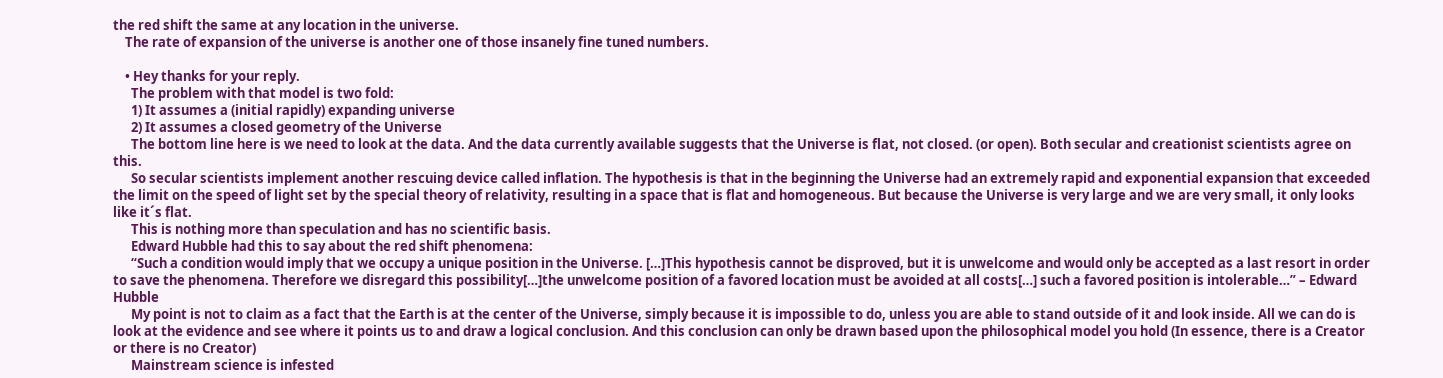the red shift the same at any location in the universe.
    The rate of expansion of the universe is another one of those insanely fine tuned numbers.

    • Hey thanks for your reply.
      The problem with that model is two fold:
      1) It assumes a (initial rapidly) expanding universe
      2) It assumes a closed geometry of the Universe
      The bottom line here is we need to look at the data. And the data currently available suggests that the Universe is flat, not closed. (or open). Both secular and creationist scientists agree on this.
      So secular scientists implement another rescuing device called inflation. The hypothesis is that in the beginning the Universe had an extremely rapid and exponential expansion that exceeded the limit on the speed of light set by the special theory of relativity, resulting in a space that is flat and homogeneous. But because the Universe is very large and we are very small, it only looks like it´s flat.
      This is nothing more than speculation and has no scientific basis.
      Edward Hubble had this to say about the red shift phenomena:
      “Such a condition would imply that we occupy a unique position in the Universe. […]This hypothesis cannot be disproved, but it is unwelcome and would only be accepted as a last resort in order to save the phenomena. Therefore we disregard this possibility[…]the unwelcome position of a favored location must be avoided at all costs[…] such a favored position is intolerable…” – Edward Hubble
      My point is not to claim as a fact that the Earth is at the center of the Universe, simply because it is impossible to do, unless you are able to stand outside of it and look inside. All we can do is look at the evidence and see where it points us to and draw a logical conclusion. And this conclusion can only be drawn based upon the philosophical model you hold (In essence, there is a Creator or there is no Creator)
      Mainstream science is infested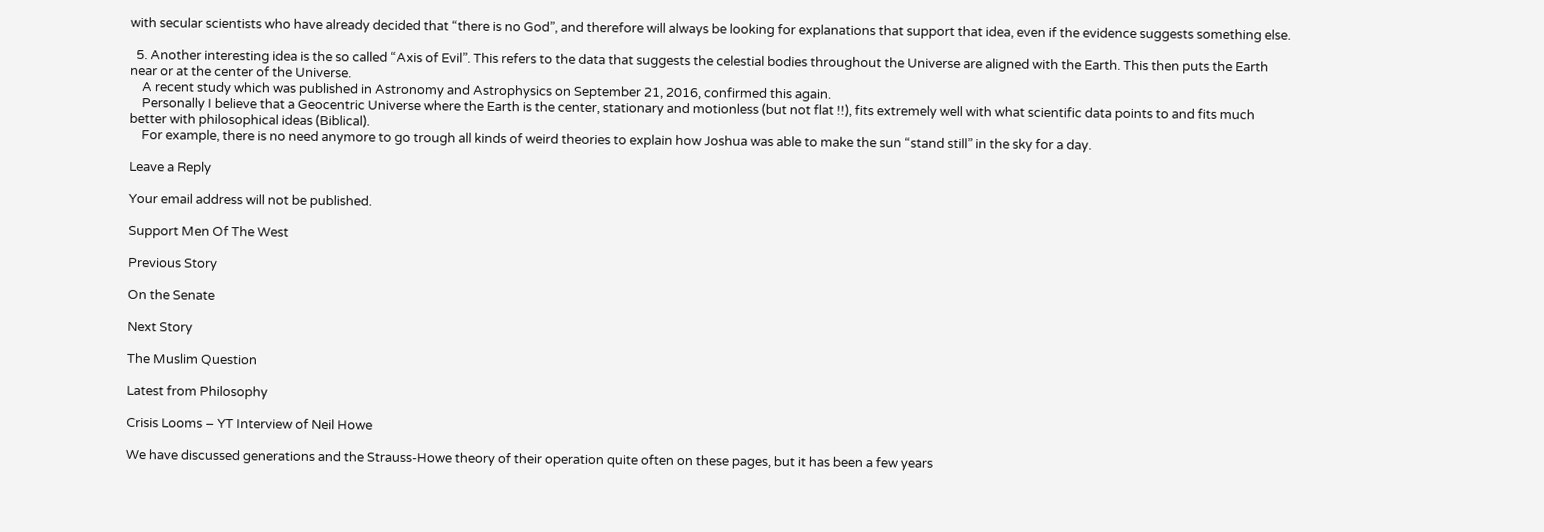with secular scientists who have already decided that “there is no God”, and therefore will always be looking for explanations that support that idea, even if the evidence suggests something else.

  5. Another interesting idea is the so called “Axis of Evil”. This refers to the data that suggests the celestial bodies throughout the Universe are aligned with the Earth. This then puts the Earth near or at the center of the Universe.
    A recent study which was published in Astronomy and Astrophysics on September 21, 2016, confirmed this again.
    Personally I believe that a Geocentric Universe where the Earth is the center, stationary and motionless (but not flat !!), fits extremely well with what scientific data points to and fits much better with philosophical ideas (Biblical).
    For example, there is no need anymore to go trough all kinds of weird theories to explain how Joshua was able to make the sun “stand still” in the sky for a day.

Leave a Reply

Your email address will not be published.

Support Men Of The West

Previous Story

On the Senate

Next Story

The Muslim Question

Latest from Philosophy

Crisis Looms – YT Interview of Neil Howe

We have discussed generations and the Strauss-Howe theory of their operation quite often on these pages, but it has been a few years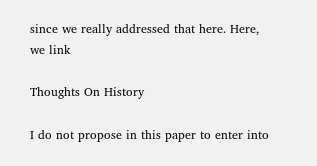since we really addressed that here. Here, we link

Thoughts On History

I do not propose in this paper to enter into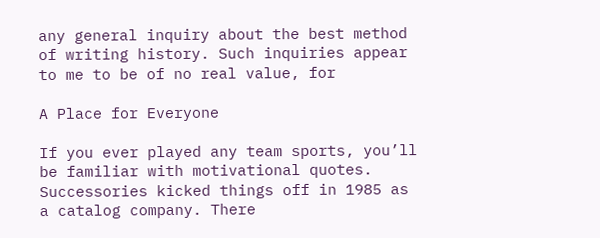any general inquiry about the best method of writing history. Such inquiries appear to me to be of no real value, for

A Place for Everyone

If you ever played any team sports, you’ll be familiar with motivational quotes. Successories kicked things off in 1985 as a catalog company. There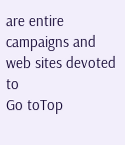are entire campaigns and web sites devoted to
Go toTop